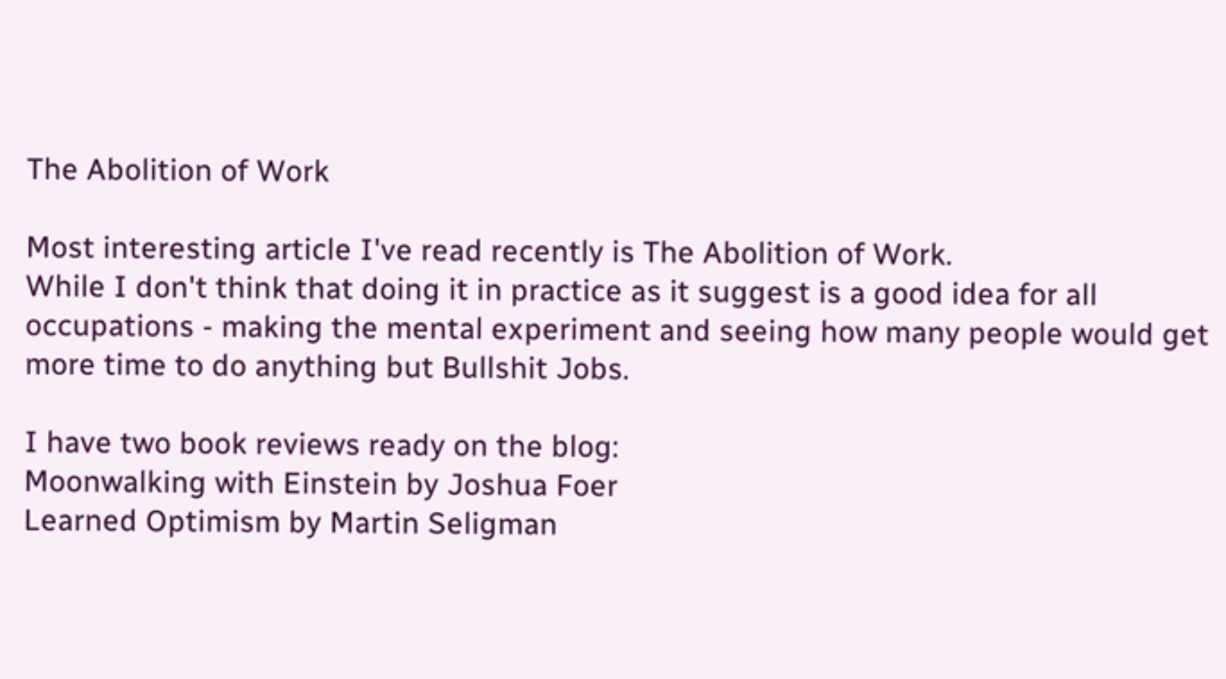The Abolition of Work

Most interesting article I've read recently is The Abolition of Work.
While I don't think that doing it in practice as it suggest is a good idea for all occupations - making the mental experiment and seeing how many people would get more time to do anything but Bullshit Jobs.

I have two book reviews ready on the blog:
Moonwalking with Einstein by Joshua Foer
Learned Optimism by Martin Seligman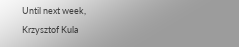Until next week,
Krzysztof Kula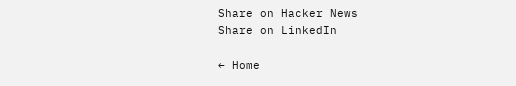Share on Hacker News
Share on LinkedIn

← Home